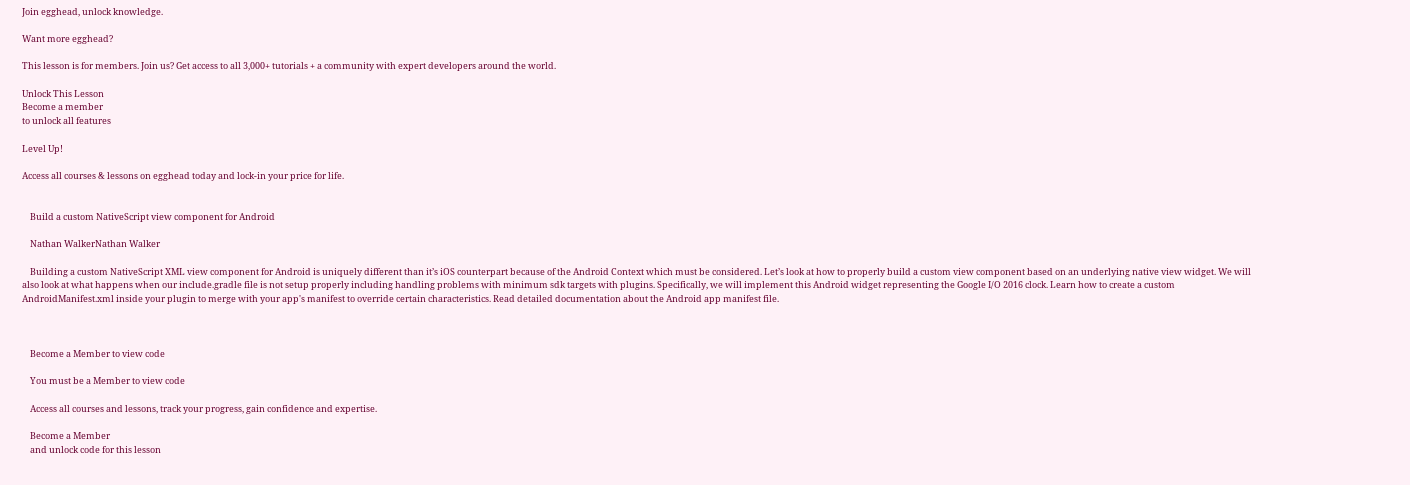Join egghead, unlock knowledge.

Want more egghead?

This lesson is for members. Join us? Get access to all 3,000+ tutorials + a community with expert developers around the world.

Unlock This Lesson
Become a member
to unlock all features

Level Up!

Access all courses & lessons on egghead today and lock-in your price for life.


    Build a custom NativeScript view component for Android

    Nathan WalkerNathan Walker

    Building a custom NativeScript XML view component for Android is uniquely different than it’s iOS counterpart because of the Android Context which must be considered. Let’s look at how to properly build a custom view component based on an underlying native view widget. We will also look at what happens when our include.gradle file is not setup properly including handling problems with minimum sdk targets with plugins. Specifically, we will implement this Android widget representing the Google I/O 2016 clock. Learn how to create a custom AndroidManifest.xml inside your plugin to merge with your app's manifest to override certain characteristics. Read detailed documentation about the Android app manifest file.



    Become a Member to view code

    You must be a Member to view code

    Access all courses and lessons, track your progress, gain confidence and expertise.

    Become a Member
    and unlock code for this lesson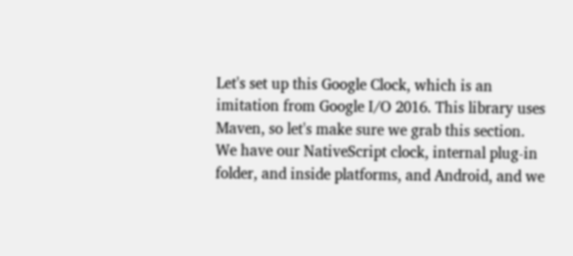Let's set up this Google Clock, which is an imitation from Google I/O 2016. This library uses Maven, so let's make sure we grab this section. We have our NativeScript clock, internal plug-in folder, and inside platforms, and Android, and we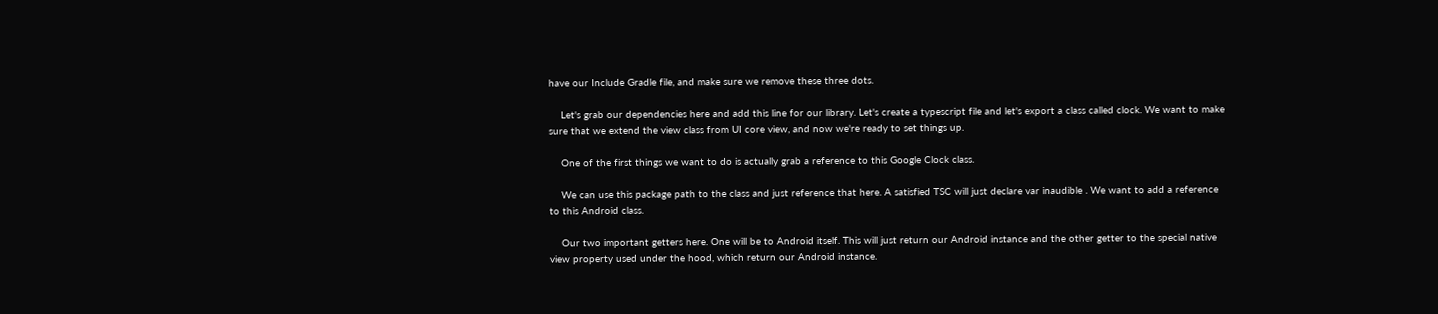have our Include Gradle file, and make sure we remove these three dots.

    Let's grab our dependencies here and add this line for our library. Let's create a typescript file and let's export a class called clock. We want to make sure that we extend the view class from UI core view, and now we're ready to set things up.

    One of the first things we want to do is actually grab a reference to this Google Clock class.

    We can use this package path to the class and just reference that here. A satisfied TSC will just declare var inaudible . We want to add a reference to this Android class.

    Our two important getters here. One will be to Android itself. This will just return our Android instance and the other getter to the special native view property used under the hood, which return our Android instance.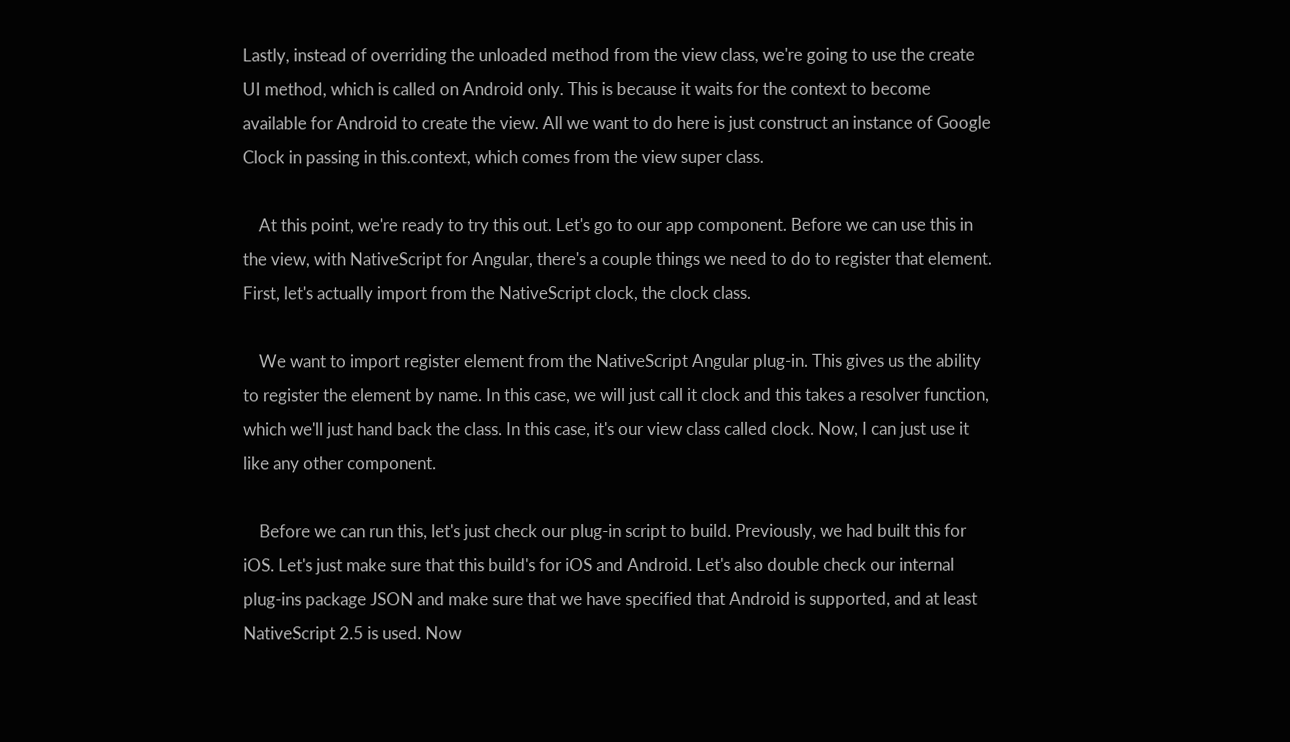Lastly, instead of overriding the unloaded method from the view class, we're going to use the create UI method, which is called on Android only. This is because it waits for the context to become available for Android to create the view. All we want to do here is just construct an instance of Google Clock in passing in this.context, which comes from the view super class.

    At this point, we're ready to try this out. Let's go to our app component. Before we can use this in the view, with NativeScript for Angular, there's a couple things we need to do to register that element. First, let's actually import from the NativeScript clock, the clock class.

    We want to import register element from the NativeScript Angular plug-in. This gives us the ability to register the element by name. In this case, we will just call it clock and this takes a resolver function, which we'll just hand back the class. In this case, it's our view class called clock. Now, I can just use it like any other component.

    Before we can run this, let's just check our plug-in script to build. Previously, we had built this for iOS. Let's just make sure that this build's for iOS and Android. Let's also double check our internal plug-ins package JSON and make sure that we have specified that Android is supported, and at least NativeScript 2.5 is used. Now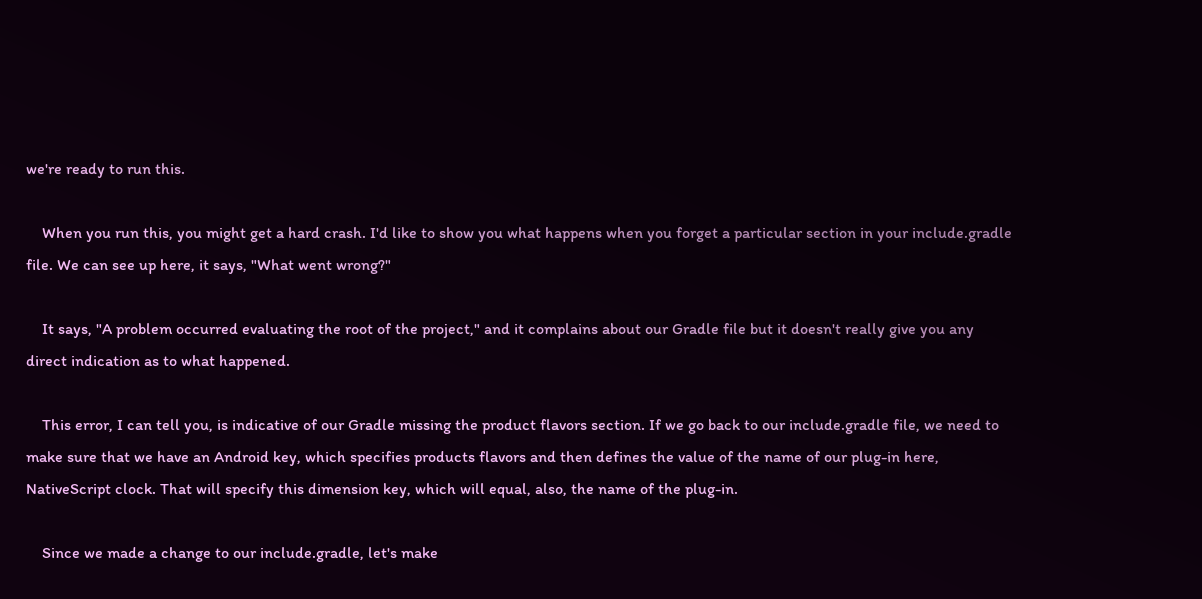we're ready to run this.

    When you run this, you might get a hard crash. I'd like to show you what happens when you forget a particular section in your include.gradle file. We can see up here, it says, "What went wrong?"

    It says, "A problem occurred evaluating the root of the project," and it complains about our Gradle file but it doesn't really give you any direct indication as to what happened.

    This error, I can tell you, is indicative of our Gradle missing the product flavors section. If we go back to our include.gradle file, we need to make sure that we have an Android key, which specifies products flavors and then defines the value of the name of our plug-in here, NativeScript clock. That will specify this dimension key, which will equal, also, the name of the plug-in.

    Since we made a change to our include.gradle, let's make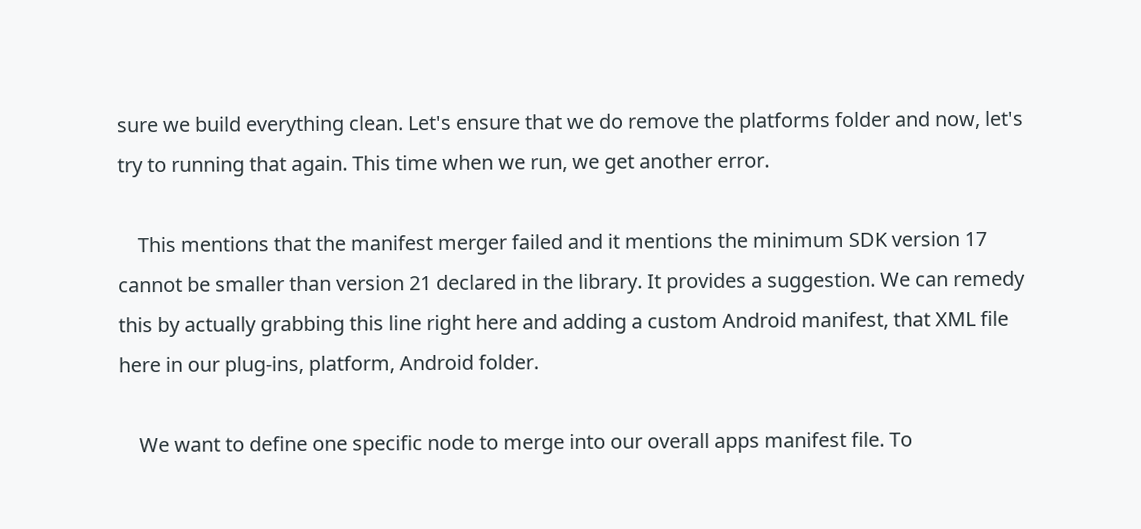sure we build everything clean. Let's ensure that we do remove the platforms folder and now, let's try to running that again. This time when we run, we get another error.

    This mentions that the manifest merger failed and it mentions the minimum SDK version 17 cannot be smaller than version 21 declared in the library. It provides a suggestion. We can remedy this by actually grabbing this line right here and adding a custom Android manifest, that XML file here in our plug-ins, platform, Android folder.

    We want to define one specific node to merge into our overall apps manifest file. To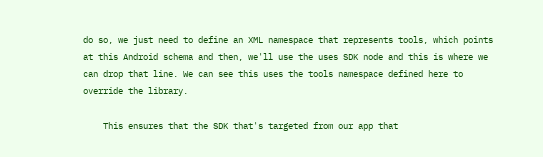do so, we just need to define an XML namespace that represents tools, which points at this Android schema and then, we'll use the uses SDK node and this is where we can drop that line. We can see this uses the tools namespace defined here to override the library.

    This ensures that the SDK that's targeted from our app that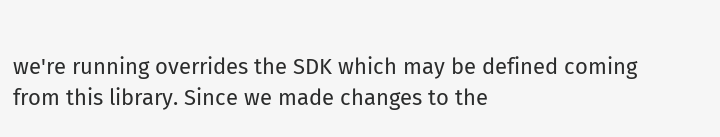we're running overrides the SDK which may be defined coming from this library. Since we made changes to the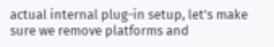actual internal plug-in setup, let's make sure we remove platforms and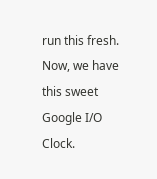run this fresh. Now, we have this sweet Google I/O Clock.